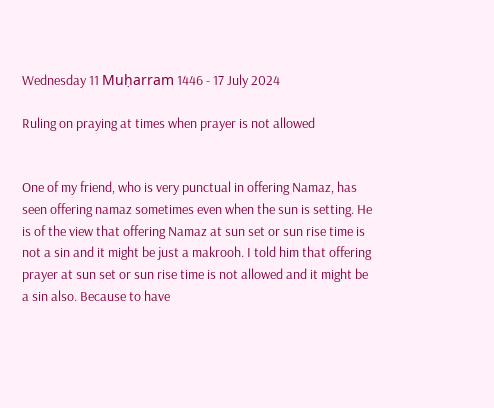Wednesday 11 Muḥarram 1446 - 17 July 2024

Ruling on praying at times when prayer is not allowed


One of my friend, who is very punctual in offering Namaz, has seen offering namaz sometimes even when the sun is setting. He is of the view that offering Namaz at sun set or sun rise time is not a sin and it might be just a makrooh. I told him that offering prayer at sun set or sun rise time is not allowed and it might be a sin also. Because to have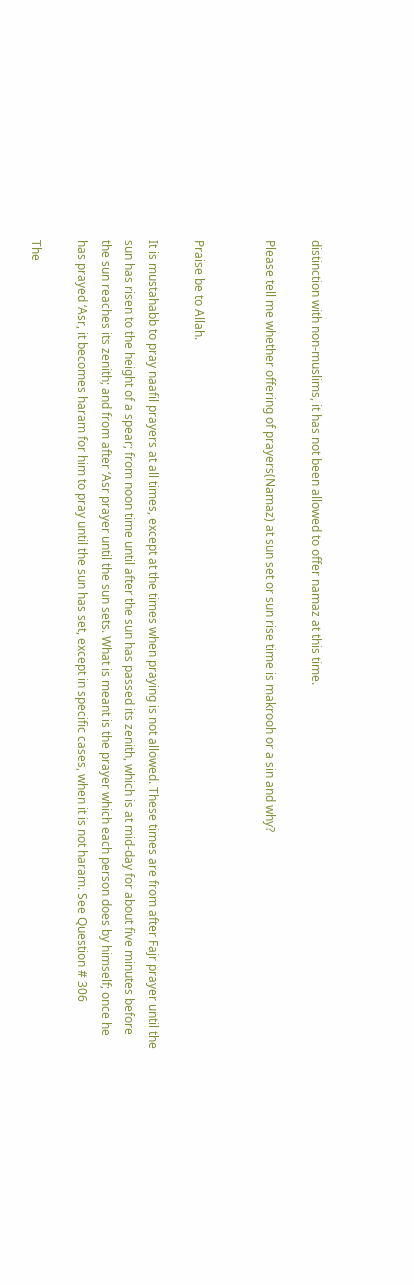distinction with non-muslims, it has not been allowed to offer namaz at this time.

Please tell me whether offering of prayers(Namaz) at sun set or sun rise time is makrooh or a sin and why?


Praise be to Allah.

It is mustahabb to pray naafil prayers at all times, except at the times when praying is not allowed. These times are from after Fajr prayer until the sun has risen to the height of a spear; from noon time until after the sun has passed its zenith, which is at mid-day for about five minutes before the sun reaches its zenith; and from after ‘Asr prayer until the sun sets. What is meant is the prayer which each person does by himself; once he has prayed ‘Asr, it becomes haram for him to pray until the sun has set, except in specific cases, when it is not haram. See Question # 306

The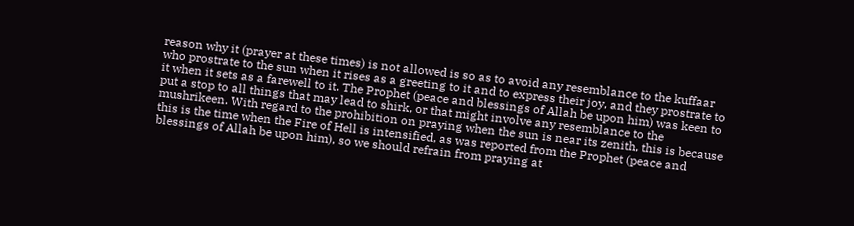reason why it (prayer at these times) is not allowed is so as to avoid any resemblance to the kuffaar who prostrate to the sun when it rises as a greeting to it and to express their joy, and they prostrate to it when it sets as a farewell to it. The Prophet (peace and blessings of Allah be upon him) was keen to put a stop to all things that may lead to shirk, or that might involve any resemblance to the mushrikeen. With regard to the prohibition on praying when the sun is near its zenith, this is because this is the time when the Fire of Hell is intensified, as was reported from the Prophet (peace and blessings of Allah be upon him), so we should refrain from praying at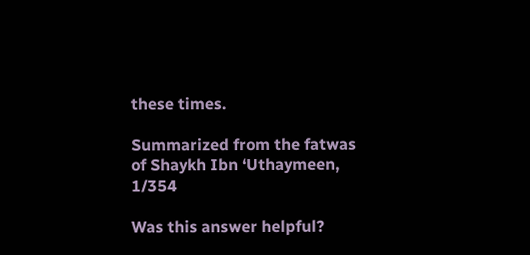these times.

Summarized from the fatwas of Shaykh Ibn ‘Uthaymeen, 1/354

Was this answer helpful?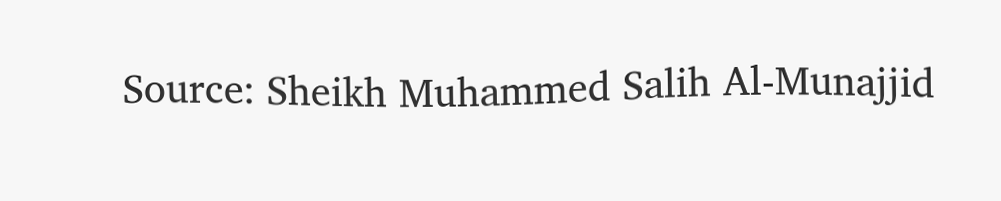Source: Sheikh Muhammed Salih Al-Munajjid